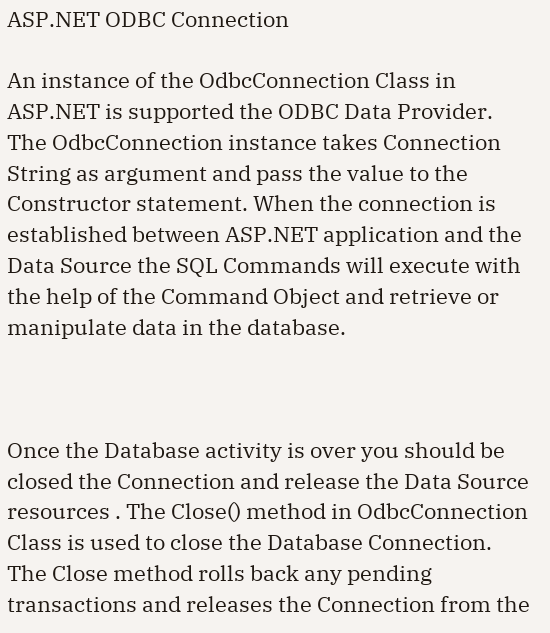ASP.NET ODBC Connection

An instance of the OdbcConnection Class in ASP.NET is supported the ODBC Data Provider. The OdbcConnection instance takes Connection String as argument and pass the value to the Constructor statement. When the connection is established between ASP.NET application and the Data Source the SQL Commands will execute with the help of the Command Object and retrieve or manipulate data in the database.



Once the Database activity is over you should be closed the Connection and release the Data Source resources . The Close() method in OdbcConnection Class is used to close the Database Connection. The Close method rolls back any pending transactions and releases the Connection from the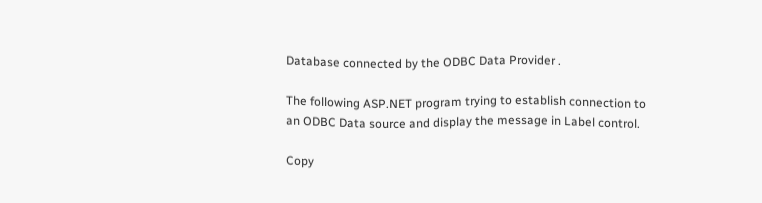Database connected by the ODBC Data Provider .

The following ASP.NET program trying to establish connection to an ODBC Data source and display the message in Label control.

Copy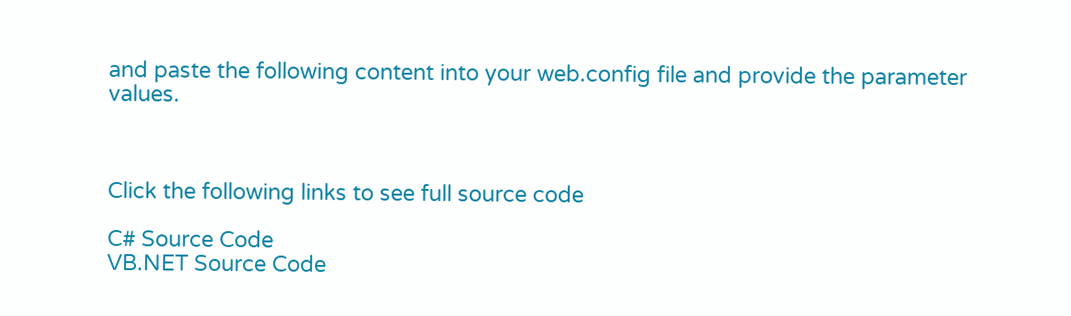and paste the following content into your web.config file and provide the parameter values.



Click the following links to see full source code

C# Source Code
VB.NET Source Code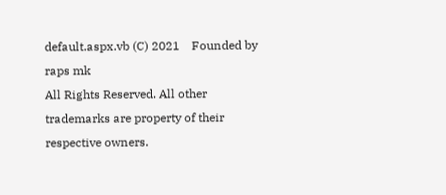default.aspx.vb (C) 2021    Founded by raps mk
All Rights Reserved. All other trademarks are property of their respective owners.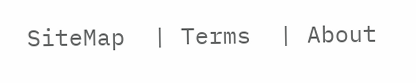SiteMap  | Terms  | About